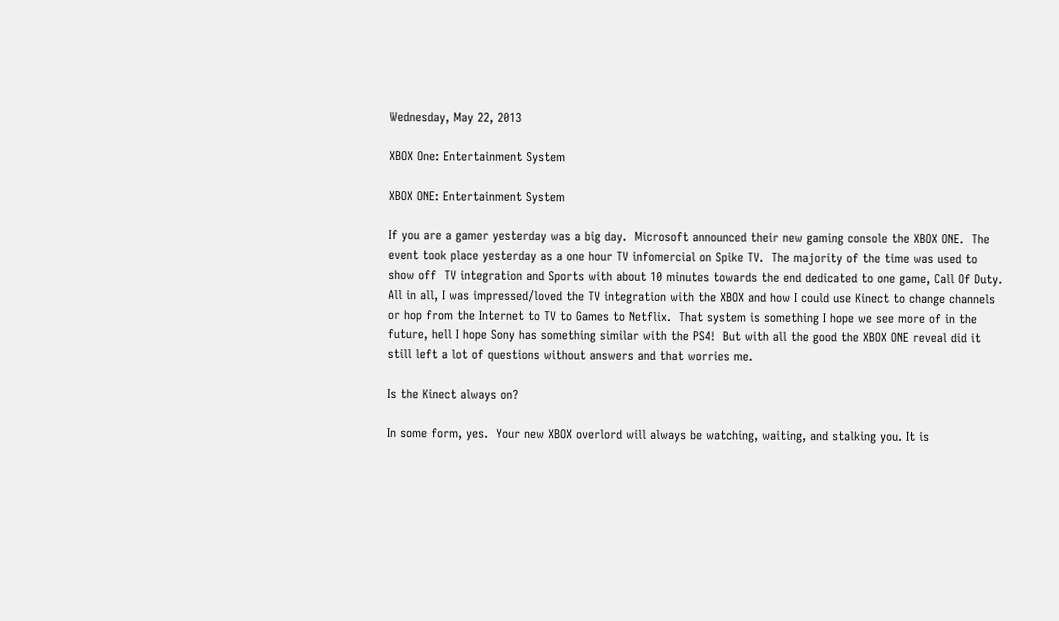Wednesday, May 22, 2013

XBOX One: Entertainment System

XBOX ONE: Entertainment System

If you are a gamer yesterday was a big day.  Microsoft announced their new gaming console the XBOX ONE.  The event took place yesterday as a one hour TV infomercial on Spike TV.  The majority of the time was used to show off  TV integration and Sports with about 10 minutes towards the end dedicated to one game, Call Of Duty.  All in all, I was impressed/loved the TV integration with the XBOX and how I could use Kinect to change channels or hop from the Internet to TV to Games to Netflix.  That system is something I hope we see more of in the future, hell I hope Sony has something similar with the PS4!  But with all the good the XBOX ONE reveal did it still left a lot of questions without answers and that worries me.

Is the Kinect always on?

In some form, yes.  Your new XBOX overlord will always be watching, waiting, and stalking you. It is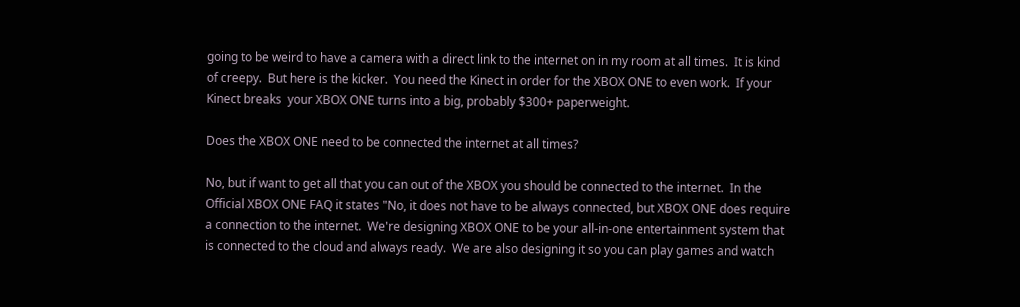going to be weird to have a camera with a direct link to the internet on in my room at all times.  It is kind of creepy.  But here is the kicker.  You need the Kinect in order for the XBOX ONE to even work.  If your Kinect breaks  your XBOX ONE turns into a big, probably $300+ paperweight.

Does the XBOX ONE need to be connected the internet at all times?

No, but if want to get all that you can out of the XBOX you should be connected to the internet.  In the Official XBOX ONE FAQ it states "No, it does not have to be always connected, but XBOX ONE does require a connection to the internet.  We're designing XBOX ONE to be your all-in-one entertainment system that is connected to the cloud and always ready.  We are also designing it so you can play games and watch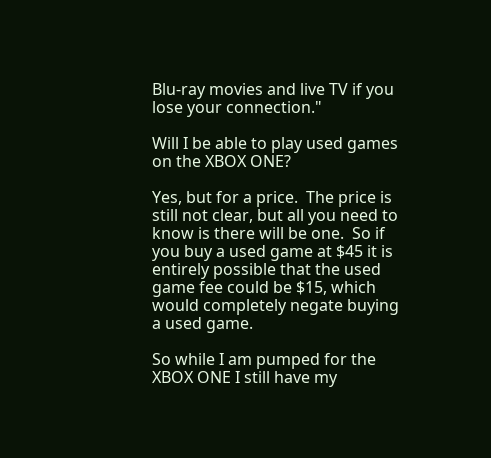Blu-ray movies and live TV if you lose your connection."

Will I be able to play used games on the XBOX ONE?

Yes, but for a price.  The price is still not clear, but all you need to know is there will be one.  So if you buy a used game at $45 it is entirely possible that the used game fee could be $15, which would completely negate buying a used game.

So while I am pumped for the XBOX ONE I still have my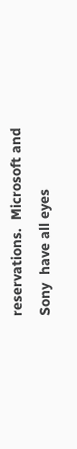reservations.  Microsoft and Sony  have all eyes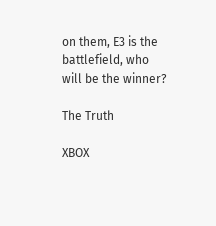on them, E3 is the battlefield, who will be the winner?

The Truth

XBOX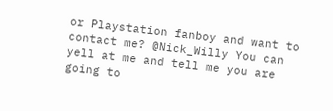or Playstation fanboy and want to contact me? @Nick_Willy You can yell at me and tell me you are going to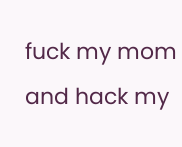fuck my mom and hack my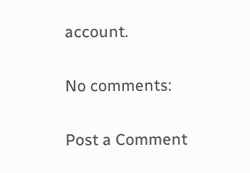account.

No comments:

Post a Comment